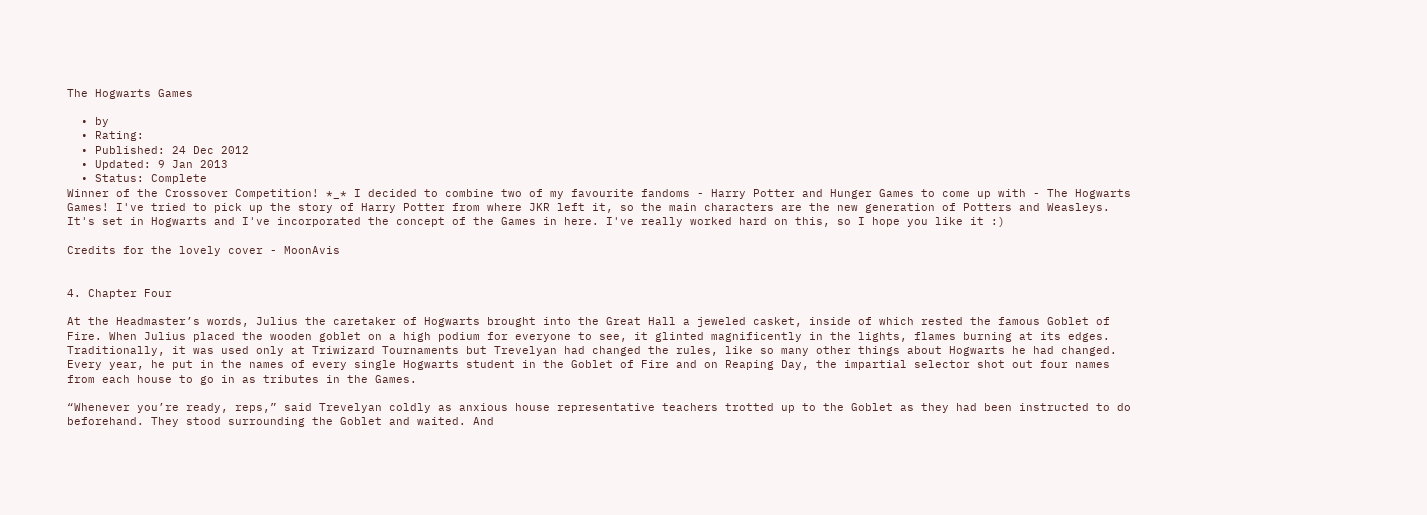The Hogwarts Games

  • by
  • Rating:
  • Published: 24 Dec 2012
  • Updated: 9 Jan 2013
  • Status: Complete
Winner of the Crossover Competition! *_* I decided to combine two of my favourite fandoms - Harry Potter and Hunger Games to come up with - The Hogwarts Games! I've tried to pick up the story of Harry Potter from where JKR left it, so the main characters are the new generation of Potters and Weasleys. It's set in Hogwarts and I've incorporated the concept of the Games in here. I've really worked hard on this, so I hope you like it :)

Credits for the lovely cover - MoonAvis


4. Chapter Four

At the Headmaster’s words, Julius the caretaker of Hogwarts brought into the Great Hall a jeweled casket, inside of which rested the famous Goblet of Fire. When Julius placed the wooden goblet on a high podium for everyone to see, it glinted magnificently in the lights, flames burning at its edges. Traditionally, it was used only at Triwizard Tournaments but Trevelyan had changed the rules, like so many other things about Hogwarts he had changed. Every year, he put in the names of every single Hogwarts student in the Goblet of Fire and on Reaping Day, the impartial selector shot out four names from each house to go in as tributes in the Games.

“Whenever you’re ready, reps,” said Trevelyan coldly as anxious house representative teachers trotted up to the Goblet as they had been instructed to do beforehand. They stood surrounding the Goblet and waited. And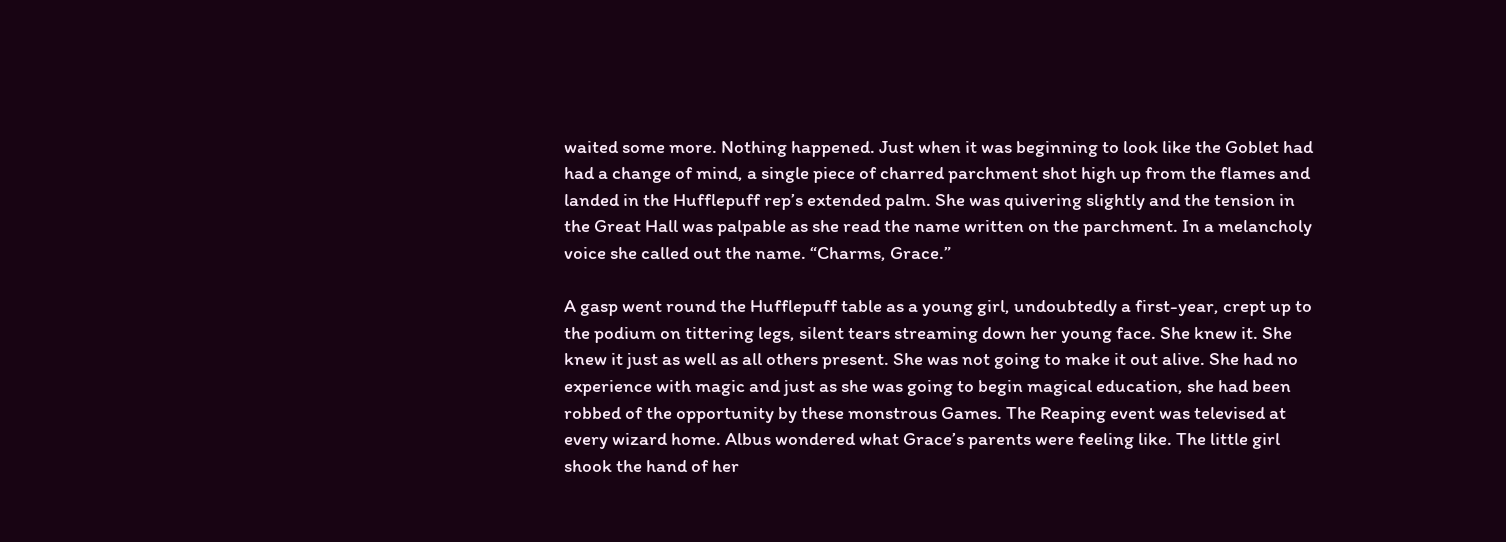waited some more. Nothing happened. Just when it was beginning to look like the Goblet had had a change of mind, a single piece of charred parchment shot high up from the flames and landed in the Hufflepuff rep’s extended palm. She was quivering slightly and the tension in the Great Hall was palpable as she read the name written on the parchment. In a melancholy voice she called out the name. “Charms, Grace.”

A gasp went round the Hufflepuff table as a young girl, undoubtedly a first-year, crept up to the podium on tittering legs, silent tears streaming down her young face. She knew it. She knew it just as well as all others present. She was not going to make it out alive. She had no experience with magic and just as she was going to begin magical education, she had been robbed of the opportunity by these monstrous Games. The Reaping event was televised at every wizard home. Albus wondered what Grace’s parents were feeling like. The little girl shook the hand of her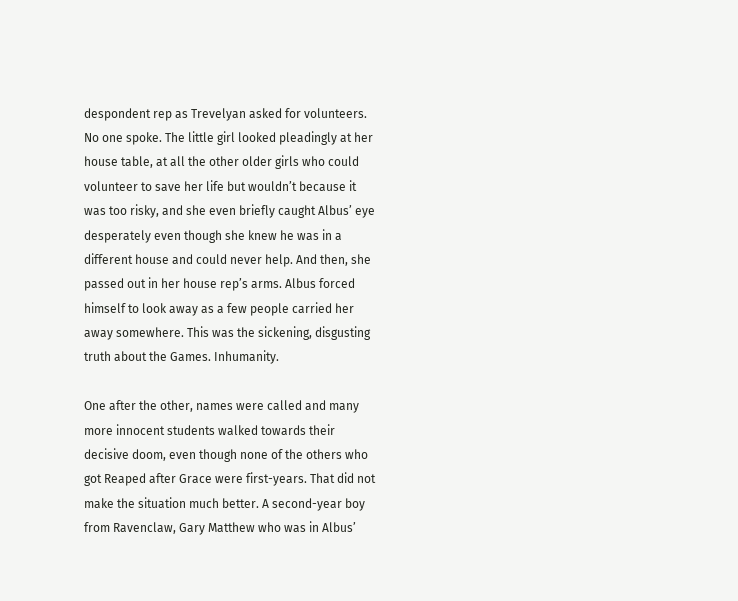despondent rep as Trevelyan asked for volunteers. No one spoke. The little girl looked pleadingly at her house table, at all the other older girls who could volunteer to save her life but wouldn’t because it was too risky, and she even briefly caught Albus’ eye desperately even though she knew he was in a different house and could never help. And then, she passed out in her house rep’s arms. Albus forced himself to look away as a few people carried her away somewhere. This was the sickening, disgusting truth about the Games. Inhumanity.

One after the other, names were called and many more innocent students walked towards their decisive doom, even though none of the others who got Reaped after Grace were first-years. That did not make the situation much better. A second-year boy from Ravenclaw, Gary Matthew who was in Albus’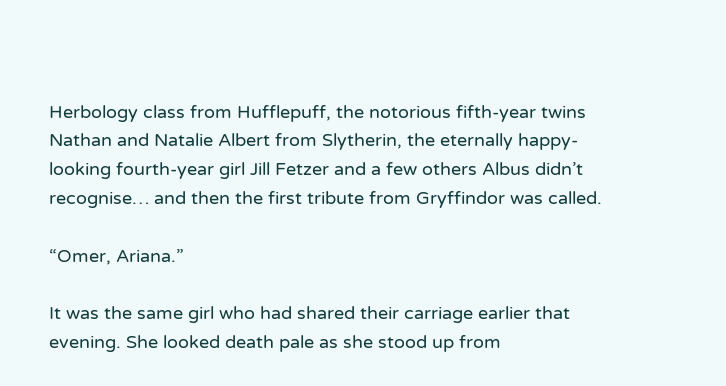Herbology class from Hufflepuff, the notorious fifth-year twins Nathan and Natalie Albert from Slytherin, the eternally happy-looking fourth-year girl Jill Fetzer and a few others Albus didn’t recognise… and then the first tribute from Gryffindor was called.

“Omer, Ariana.”

It was the same girl who had shared their carriage earlier that evening. She looked death pale as she stood up from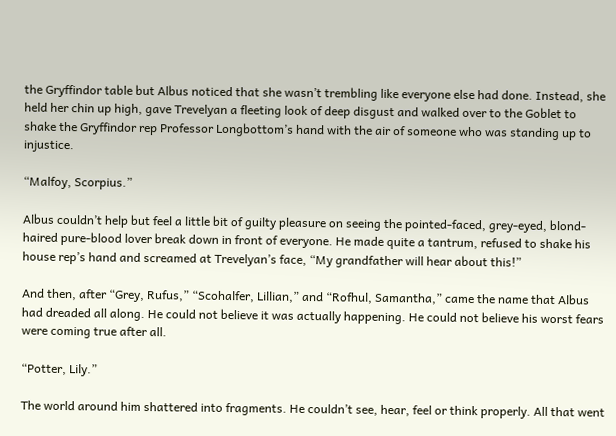the Gryffindor table but Albus noticed that she wasn’t trembling like everyone else had done. Instead, she held her chin up high, gave Trevelyan a fleeting look of deep disgust and walked over to the Goblet to shake the Gryffindor rep Professor Longbottom’s hand with the air of someone who was standing up to injustice.

“Malfoy, Scorpius.”

Albus couldn’t help but feel a little bit of guilty pleasure on seeing the pointed-faced, grey-eyed, blond-haired pure-blood lover break down in front of everyone. He made quite a tantrum, refused to shake his house rep’s hand and screamed at Trevelyan’s face, “My grandfather will hear about this!”

And then, after “Grey, Rufus,” “Scohalfer, Lillian,” and “Rofhul, Samantha,” came the name that Albus had dreaded all along. He could not believe it was actually happening. He could not believe his worst fears were coming true after all.

“Potter, Lily.”

The world around him shattered into fragments. He couldn’t see, hear, feel or think properly. All that went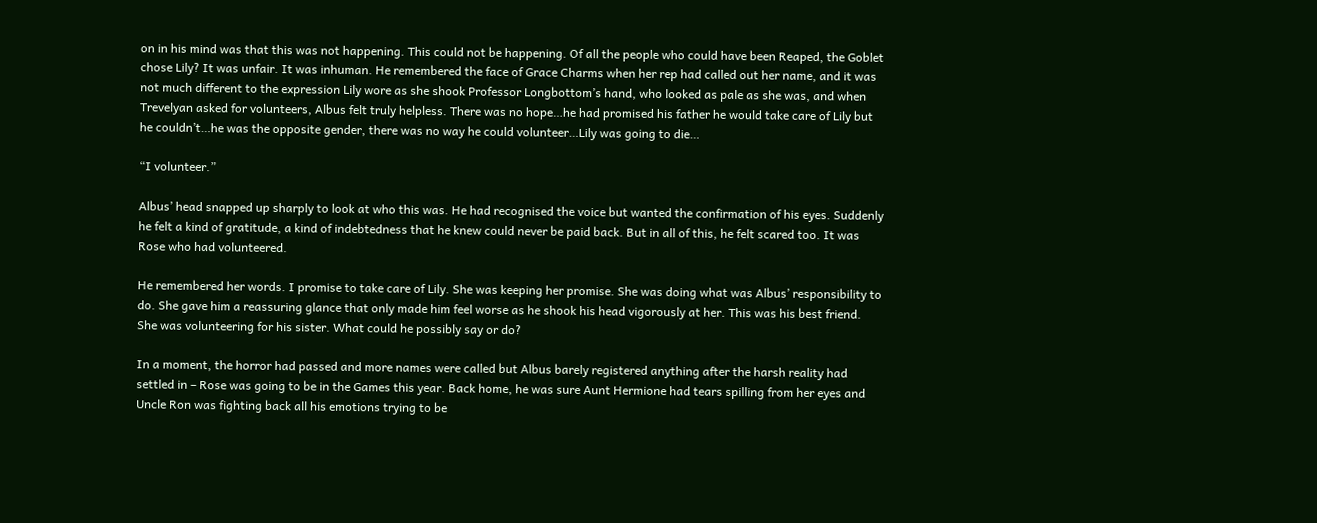on in his mind was that this was not happening. This could not be happening. Of all the people who could have been Reaped, the Goblet chose Lily? It was unfair. It was inhuman. He remembered the face of Grace Charms when her rep had called out her name, and it was not much different to the expression Lily wore as she shook Professor Longbottom’s hand, who looked as pale as she was, and when Trevelyan asked for volunteers, Albus felt truly helpless. There was no hope…he had promised his father he would take care of Lily but he couldn’t…he was the opposite gender, there was no way he could volunteer…Lily was going to die…

“I volunteer.”

Albus’ head snapped up sharply to look at who this was. He had recognised the voice but wanted the confirmation of his eyes. Suddenly he felt a kind of gratitude, a kind of indebtedness that he knew could never be paid back. But in all of this, he felt scared too. It was Rose who had volunteered.

He remembered her words. I promise to take care of Lily. She was keeping her promise. She was doing what was Albus’ responsibility to do. She gave him a reassuring glance that only made him feel worse as he shook his head vigorously at her. This was his best friend. She was volunteering for his sister. What could he possibly say or do?

In a moment, the horror had passed and more names were called but Albus barely registered anything after the harsh reality had settled in – Rose was going to be in the Games this year. Back home, he was sure Aunt Hermione had tears spilling from her eyes and Uncle Ron was fighting back all his emotions trying to be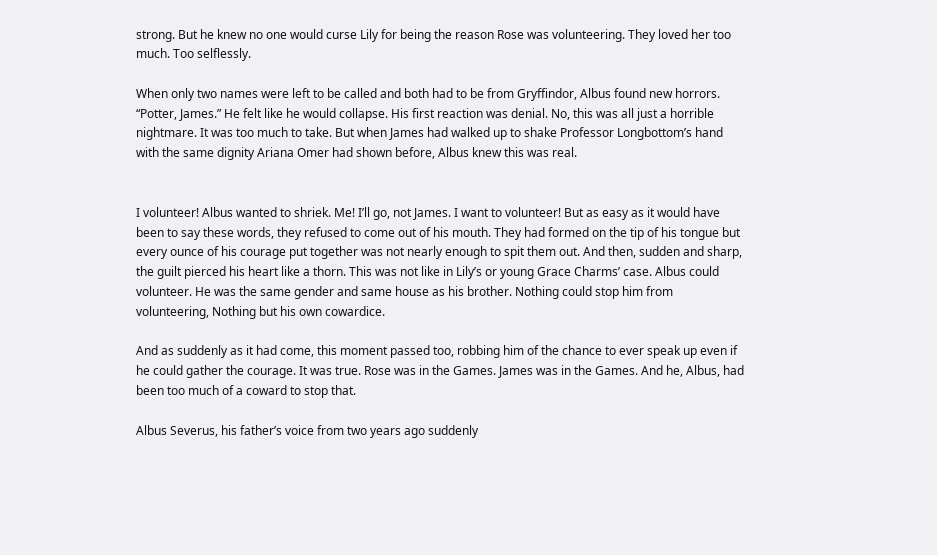strong. But he knew no one would curse Lily for being the reason Rose was volunteering. They loved her too much. Too selflessly.

When only two names were left to be called and both had to be from Gryffindor, Albus found new horrors. “Potter, James.” He felt like he would collapse. His first reaction was denial. No, this was all just a horrible nightmare. It was too much to take. But when James had walked up to shake Professor Longbottom’s hand with the same dignity Ariana Omer had shown before, Albus knew this was real.


I volunteer! Albus wanted to shriek. Me! I’ll go, not James. I want to volunteer! But as easy as it would have been to say these words, they refused to come out of his mouth. They had formed on the tip of his tongue but every ounce of his courage put together was not nearly enough to spit them out. And then, sudden and sharp, the guilt pierced his heart like a thorn. This was not like in Lily’s or young Grace Charms’ case. Albus could volunteer. He was the same gender and same house as his brother. Nothing could stop him from volunteering, Nothing but his own cowardice.

And as suddenly as it had come, this moment passed too, robbing him of the chance to ever speak up even if he could gather the courage. It was true. Rose was in the Games. James was in the Games. And he, Albus, had been too much of a coward to stop that.

Albus Severus, his father’s voice from two years ago suddenly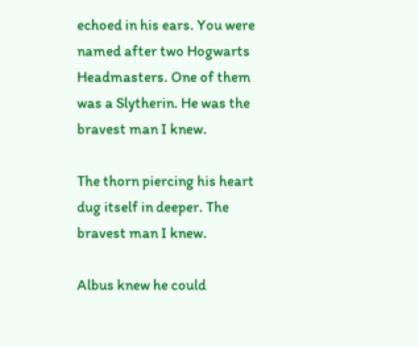echoed in his ears. You were named after two Hogwarts Headmasters. One of them was a Slytherin. He was the bravest man I knew.

The thorn piercing his heart dug itself in deeper. The bravest man I knew.

Albus knew he could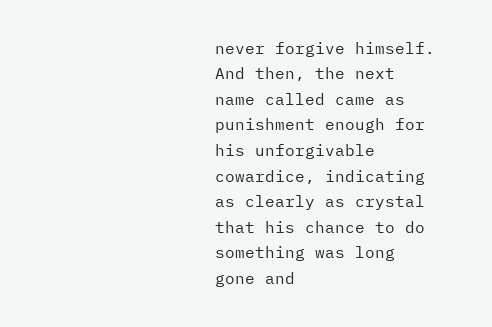never forgive himself. And then, the next name called came as punishment enough for his unforgivable cowardice, indicating as clearly as crystal that his chance to do something was long gone and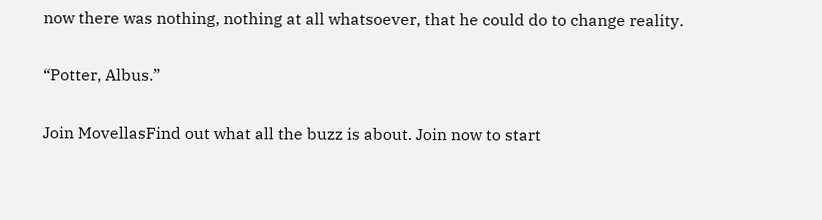now there was nothing, nothing at all whatsoever, that he could do to change reality.

“Potter, Albus.”

Join MovellasFind out what all the buzz is about. Join now to start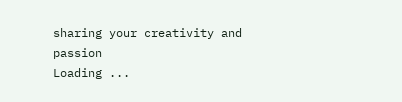sharing your creativity and passion
Loading ...